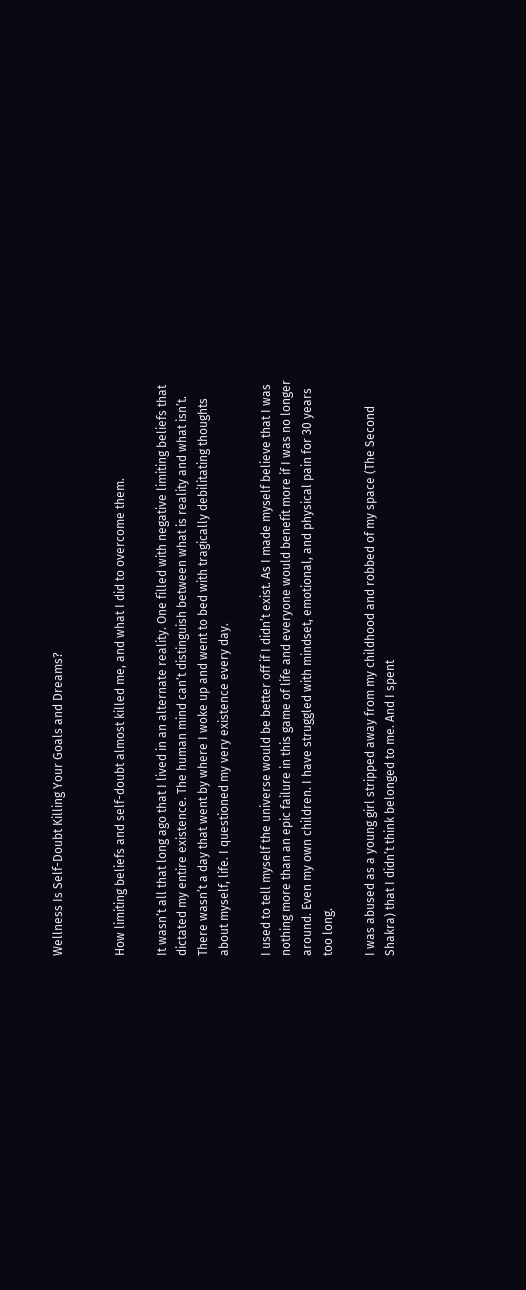Wellness Is Self-Doubt Killing Your Goals and Dreams?


How limiting beliefs and self-doubt almost killed me, and what I did to overcome them.

It wasn’t all that long ago that I lived in an alternate reality. One filled with negative limiting beliefs that dictated my entire existence. The human mind can’t distinguish between what is reality and what isn’t. There wasn’t a day that went by where I woke up and went to bed with tragically debilitating thoughts about myself, life. I questioned my very existence every day.

I used to tell myself the universe would be better off if I didn’t exist. As I made myself believe that I was nothing more than an epic failure in this game of life and everyone would benefit more if I was no longer around. Even my own children. I have struggled with mindset, emotional, and physical pain for 30 years too long.

I was abused as a young girl stripped away from my childhood and robbed of my space (The Second Shakra) that I didn’t think belonged to me. And I spent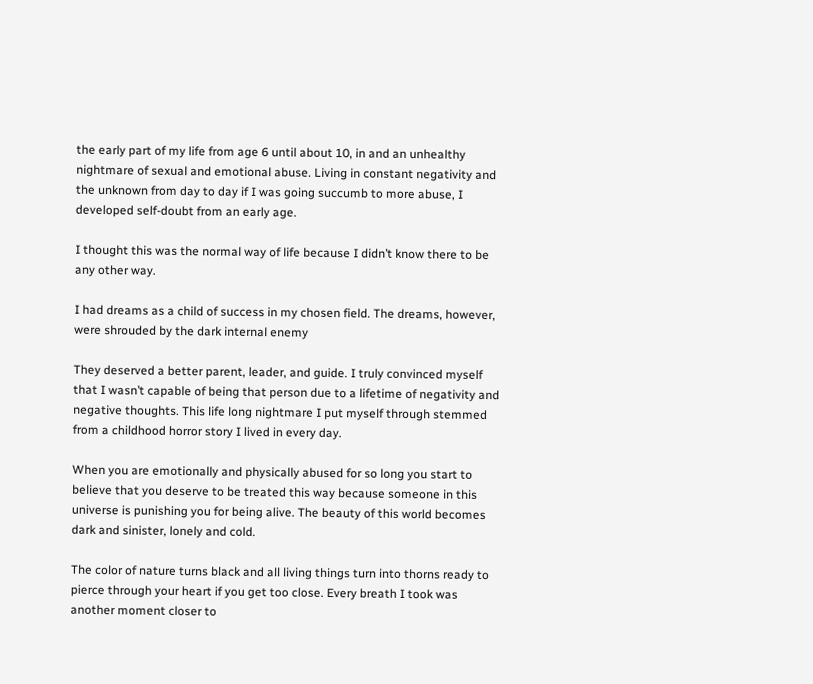the early part of my life from age 6 until about 10, in and an unhealthy nightmare of sexual and emotional abuse. Living in constant negativity and the unknown from day to day if I was going succumb to more abuse, I developed self-doubt from an early age.

I thought this was the normal way of life because I didn’t know there to be any other way.

I had dreams as a child of success in my chosen field. The dreams, however, were shrouded by the dark internal enemy

They deserved a better parent, leader, and guide. I truly convinced myself that I wasn’t capable of being that person due to a lifetime of negativity and negative thoughts. This life long nightmare I put myself through stemmed from a childhood horror story I lived in every day.

When you are emotionally and physically abused for so long you start to believe that you deserve to be treated this way because someone in this universe is punishing you for being alive. The beauty of this world becomes dark and sinister, lonely and cold.

The color of nature turns black and all living things turn into thorns ready to pierce through your heart if you get too close. Every breath I took was another moment closer to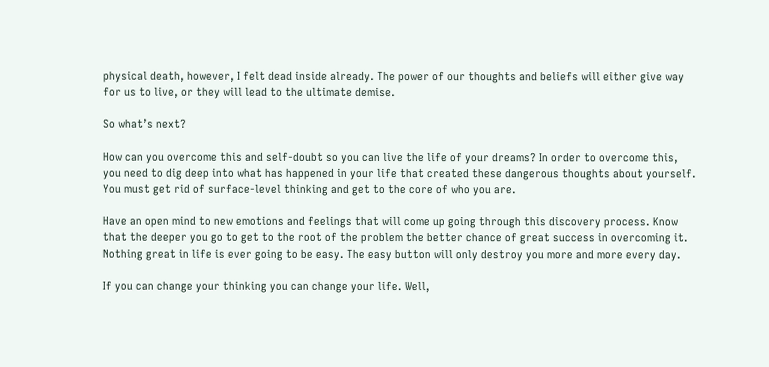physical death, however, I felt dead inside already. The power of our thoughts and beliefs will either give way for us to live, or they will lead to the ultimate demise.

So what’s next?

How can you overcome this and self-doubt so you can live the life of your dreams? In order to overcome this, you need to dig deep into what has happened in your life that created these dangerous thoughts about yourself. You must get rid of surface-level thinking and get to the core of who you are.

Have an open mind to new emotions and feelings that will come up going through this discovery process. Know that the deeper you go to get to the root of the problem the better chance of great success in overcoming it. Nothing great in life is ever going to be easy. The easy button will only destroy you more and more every day.

If you can change your thinking you can change your life. Well,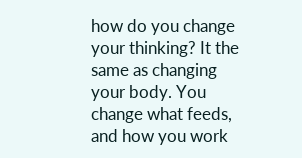how do you change your thinking? It the same as changing your body. You change what feeds, and how you work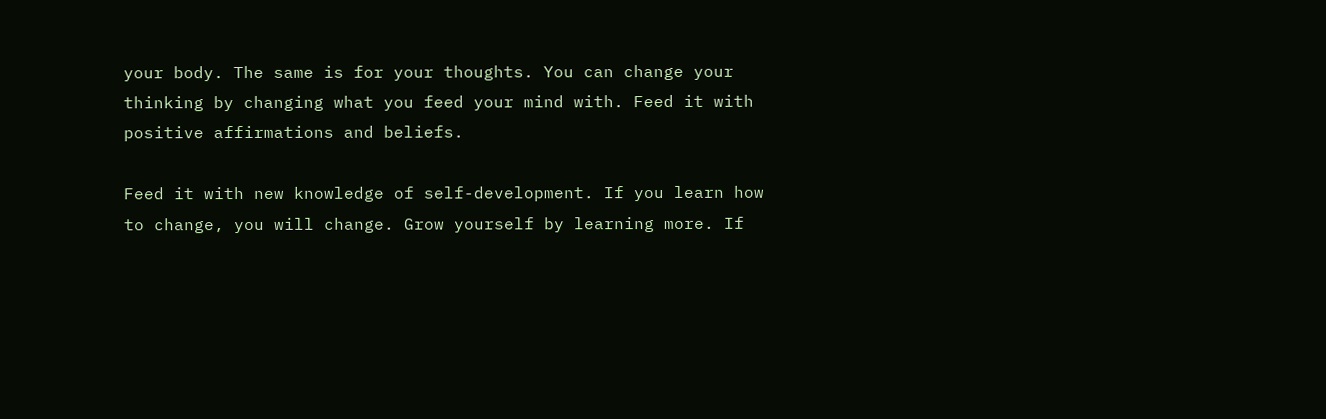your body. The same is for your thoughts. You can change your thinking by changing what you feed your mind with. Feed it with positive affirmations and beliefs.

Feed it with new knowledge of self-development. If you learn how to change, you will change. Grow yourself by learning more. If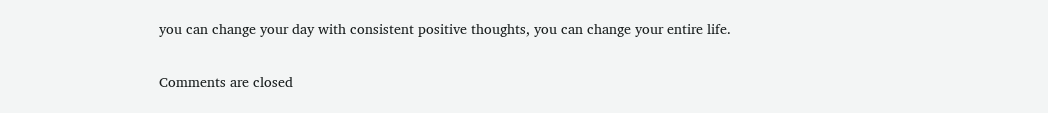you can change your day with consistent positive thoughts, you can change your entire life.

Comments are closed